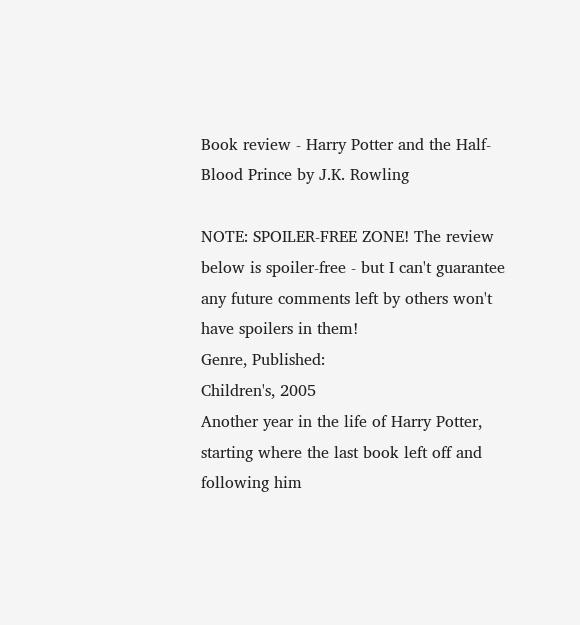Book review - Harry Potter and the Half-Blood Prince by J.K. Rowling

NOTE: SPOILER-FREE ZONE! The review below is spoiler-free - but I can't guarantee any future comments left by others won't have spoilers in them!
Genre, Published:
Children's, 2005
Another year in the life of Harry Potter, starting where the last book left off and following him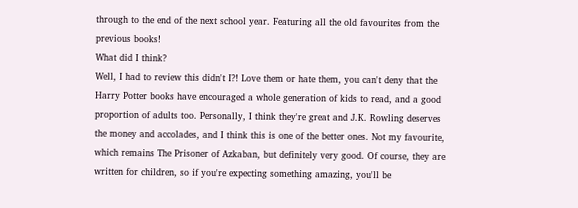through to the end of the next school year. Featuring all the old favourites from the previous books!
What did I think?
Well, I had to review this didn't I?! Love them or hate them, you can't deny that the Harry Potter books have encouraged a whole generation of kids to read, and a good proportion of adults too. Personally, I think they're great and J.K. Rowling deserves the money and accolades, and I think this is one of the better ones. Not my favourite, which remains The Prisoner of Azkaban, but definitely very good. Of course, they are written for children, so if you're expecting something amazing, you'll be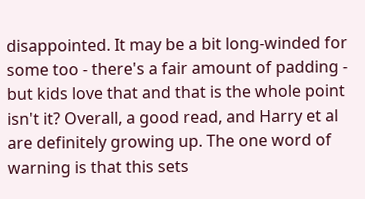disappointed. It may be a bit long-winded for some too - there's a fair amount of padding - but kids love that and that is the whole point isn't it? Overall, a good read, and Harry et al are definitely growing up. The one word of warning is that this sets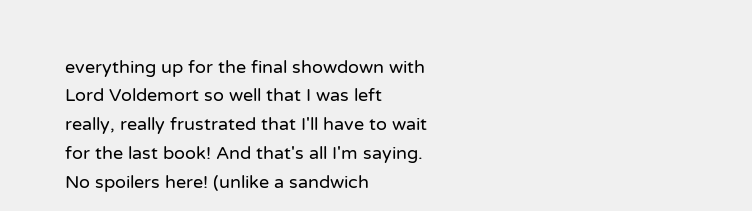everything up for the final showdown with Lord Voldemort so well that I was left really, really frustrated that I'll have to wait for the last book! And that's all I'm saying. No spoilers here! (unlike a sandwich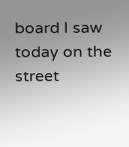board I saw today on the street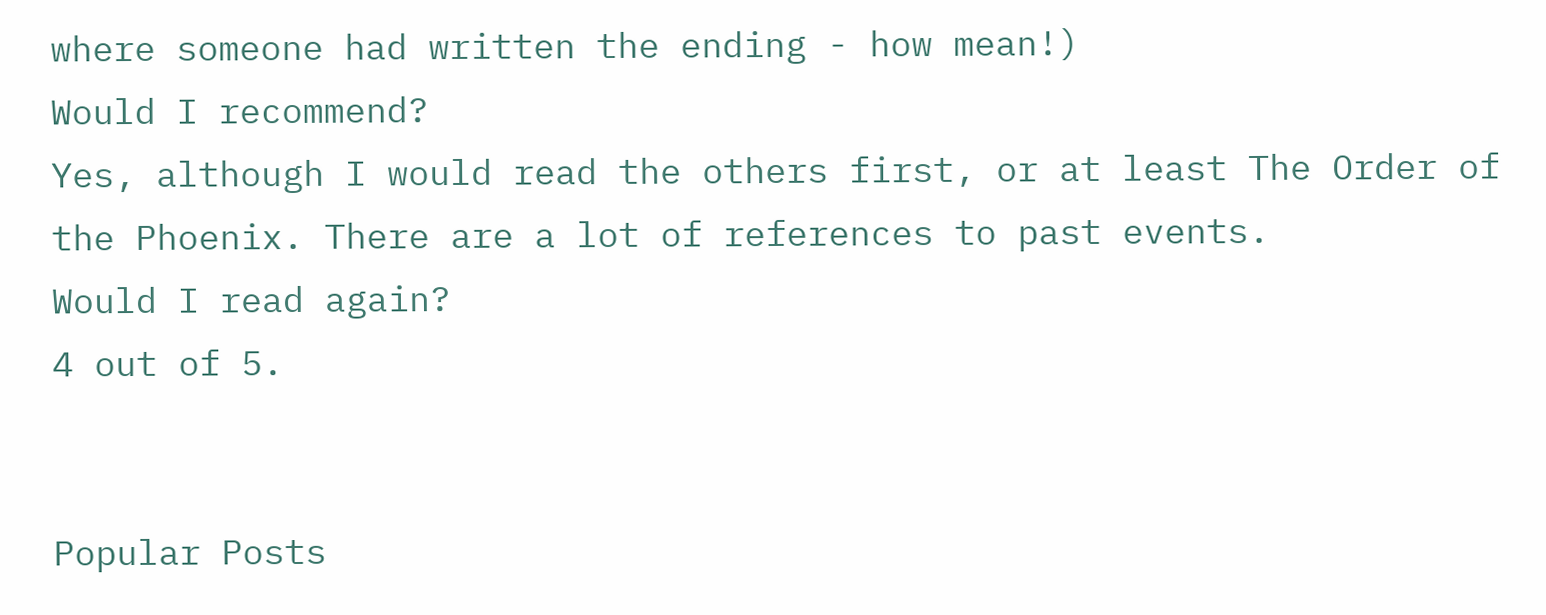where someone had written the ending - how mean!)
Would I recommend?
Yes, although I would read the others first, or at least The Order of the Phoenix. There are a lot of references to past events.
Would I read again?
4 out of 5.


Popular Posts